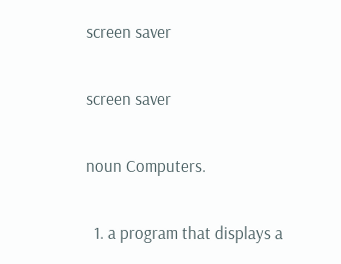screen saver

screen saver

noun Computers.

  1. a program that displays a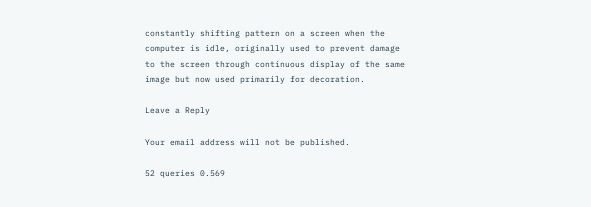constantly shifting pattern on a screen when the computer is idle, originally used to prevent damage to the screen through continuous display of the same image but now used primarily for decoration.

Leave a Reply

Your email address will not be published.

52 queries 0.569